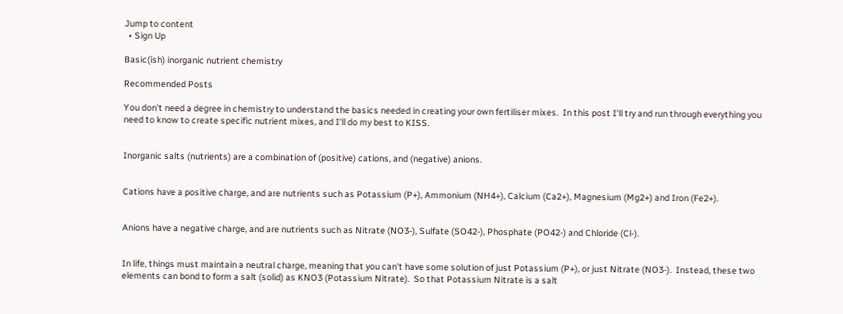Jump to content
  • Sign Up

Basic(ish) inorganic nutrient chemistry

Recommended Posts

You don't need a degree in chemistry to understand the basics needed in creating your own fertiliser mixes.  In this post I'll try and run through everything you need to know to create specific nutrient mixes, and I'll do my best to KISS.


Inorganic salts (nutrients) are a combination of (positive) cations, and (negative) anions.


Cations have a positive charge, and are nutrients such as Potassium (P+), Ammonium (NH4+), Calcium (Ca2+), Magnesium (Mg2+) and Iron (Fe2+).


Anions have a negative charge, and are nutrients such as Nitrate (NO3-), Sulfate (SO42-), Phosphate (PO42-) and Chloride (Cl-).


In life, things must maintain a neutral charge, meaning that you can't have some solution of just Potassium (P+), or just Nitrate (NO3-).  Instead, these two elements can bond to form a salt (solid) as KNO3 (Potassium Nitrate).  So that Potassium Nitrate is a salt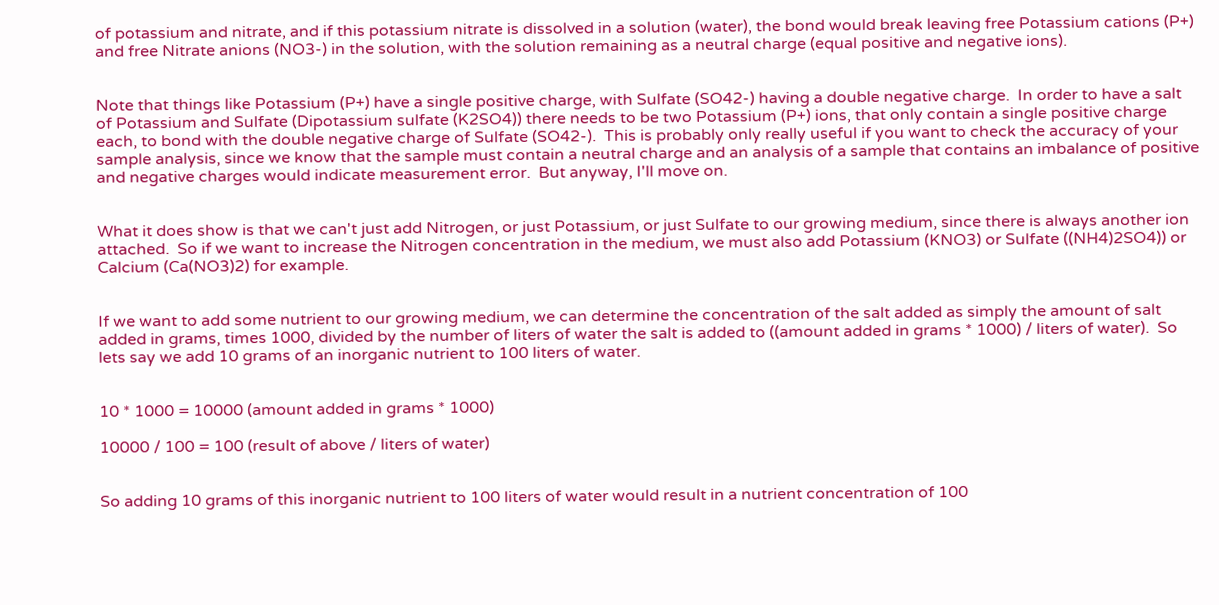of potassium and nitrate, and if this potassium nitrate is dissolved in a solution (water), the bond would break leaving free Potassium cations (P+) and free Nitrate anions (NO3-) in the solution, with the solution remaining as a neutral charge (equal positive and negative ions).


Note that things like Potassium (P+) have a single positive charge, with Sulfate (SO42-) having a double negative charge.  In order to have a salt of Potassium and Sulfate (Dipotassium sulfate (K2SO4)) there needs to be two Potassium (P+) ions, that only contain a single positive charge each, to bond with the double negative charge of Sulfate (SO42-).  This is probably only really useful if you want to check the accuracy of your sample analysis, since we know that the sample must contain a neutral charge and an analysis of a sample that contains an imbalance of positive and negative charges would indicate measurement error.  But anyway, I'll move on.


What it does show is that we can't just add Nitrogen, or just Potassium, or just Sulfate to our growing medium, since there is always another ion attached.  So if we want to increase the Nitrogen concentration in the medium, we must also add Potassium (KNO3) or Sulfate ((NH4)2SO4)) or Calcium (Ca(NO3)2) for example.


If we want to add some nutrient to our growing medium, we can determine the concentration of the salt added as simply the amount of salt added in grams, times 1000, divided by the number of liters of water the salt is added to ((amount added in grams * 1000) / liters of water).  So lets say we add 10 grams of an inorganic nutrient to 100 liters of water.


10 * 1000 = 10000 (amount added in grams * 1000)

10000 / 100 = 100 (result of above / liters of water)


So adding 10 grams of this inorganic nutrient to 100 liters of water would result in a nutrient concentration of 100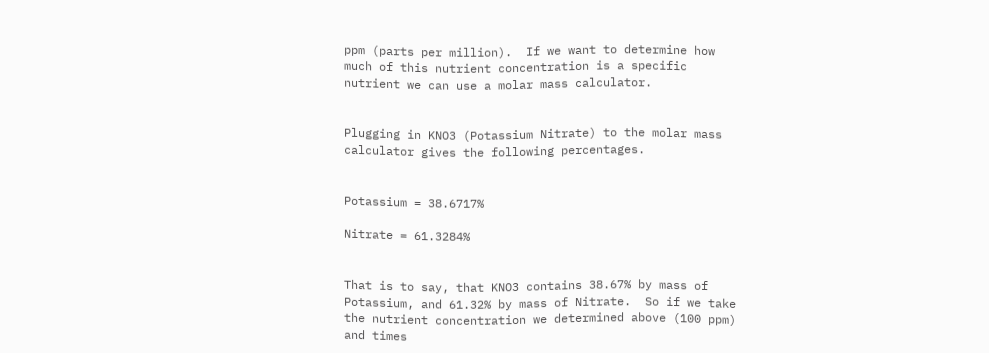ppm (parts per million).  If we want to determine how much of this nutrient concentration is a specific nutrient we can use a molar mass calculator.


Plugging in KNO3 (Potassium Nitrate) to the molar mass calculator gives the following percentages.


Potassium = 38.6717%

Nitrate = 61.3284%


That is to say, that KNO3 contains 38.67% by mass of Potassium, and 61.32% by mass of Nitrate.  So if we take the nutrient concentration we determined above (100 ppm) and times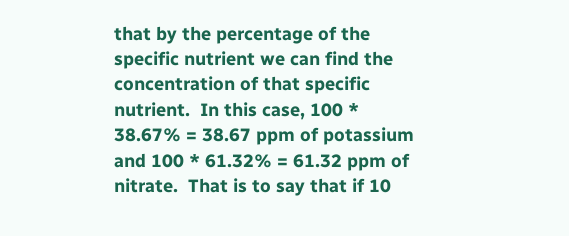that by the percentage of the specific nutrient we can find the concentration of that specific nutrient.  In this case, 100 * 38.67% = 38.67 ppm of potassium and 100 * 61.32% = 61.32 ppm of nitrate.  That is to say that if 10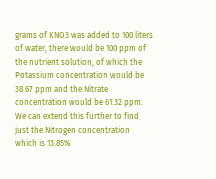grams of KNO3 was added to 100 liters of water, there would be 100 ppm of the nutrient solution, of which the Potassium concentration would be 38.67 ppm and the Nitrate concentration would be 61.32 ppm.  We can extend this further to find just the Nitrogen concentration which is 13.85%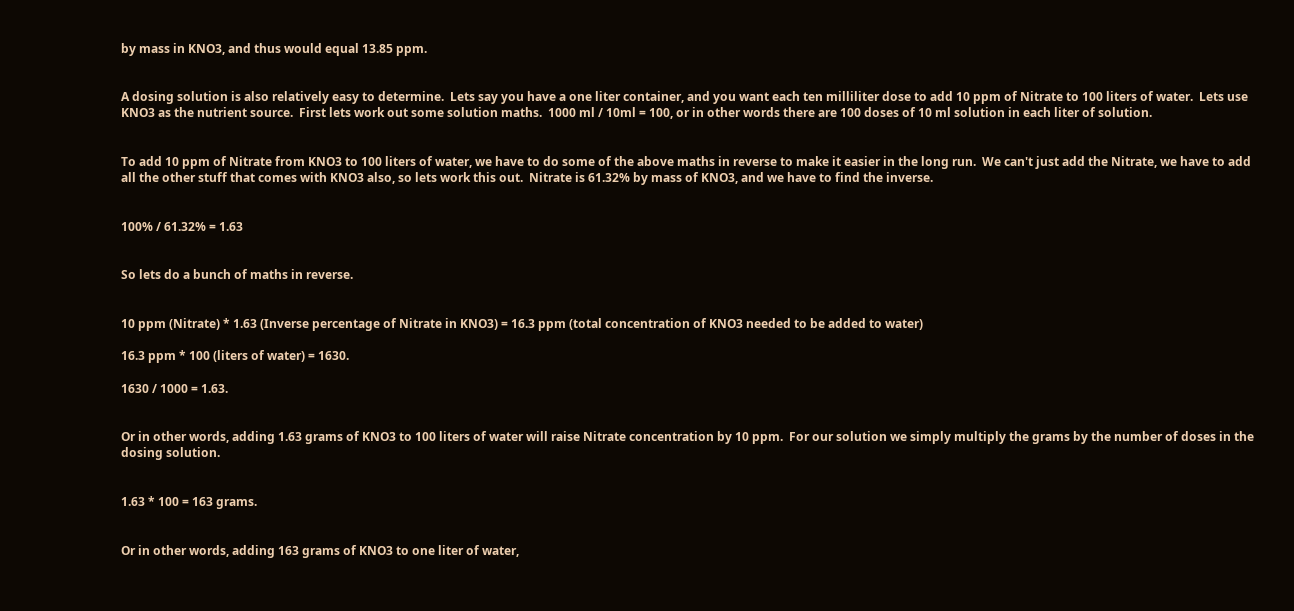by mass in KNO3, and thus would equal 13.85 ppm.


A dosing solution is also relatively easy to determine.  Lets say you have a one liter container, and you want each ten milliliter dose to add 10 ppm of Nitrate to 100 liters of water.  Lets use KNO3 as the nutrient source.  First lets work out some solution maths.  1000 ml / 10ml = 100, or in other words there are 100 doses of 10 ml solution in each liter of solution.


To add 10 ppm of Nitrate from KNO3 to 100 liters of water, we have to do some of the above maths in reverse to make it easier in the long run.  We can't just add the Nitrate, we have to add all the other stuff that comes with KNO3 also, so lets work this out.  Nitrate is 61.32% by mass of KNO3, and we have to find the inverse.


100% / 61.32% = 1.63


So lets do a bunch of maths in reverse.


10 ppm (Nitrate) * 1.63 (Inverse percentage of Nitrate in KNO3) = 16.3 ppm (total concentration of KNO3 needed to be added to water)

16.3 ppm * 100 (liters of water) = 1630.

1630 / 1000 = 1.63.


Or in other words, adding 1.63 grams of KNO3 to 100 liters of water will raise Nitrate concentration by 10 ppm.  For our solution we simply multiply the grams by the number of doses in the dosing solution.


1.63 * 100 = 163 grams.


Or in other words, adding 163 grams of KNO3 to one liter of water,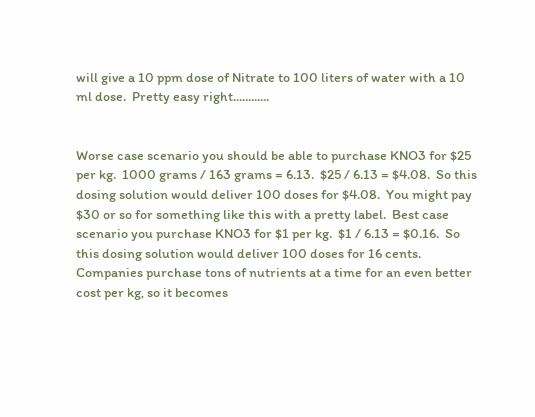will give a 10 ppm dose of Nitrate to 100 liters of water with a 10 ml dose.  Pretty easy right............


Worse case scenario you should be able to purchase KNO3 for $25 per kg.  1000 grams / 163 grams = 6.13.  $25 / 6.13 = $4.08.  So this dosing solution would deliver 100 doses for $4.08.  You might pay $30 or so for something like this with a pretty label.  Best case scenario you purchase KNO3 for $1 per kg.  $1 / 6.13 = $0.16.  So this dosing solution would deliver 100 doses for 16 cents.  Companies purchase tons of nutrients at a time for an even better cost per kg, so it becomes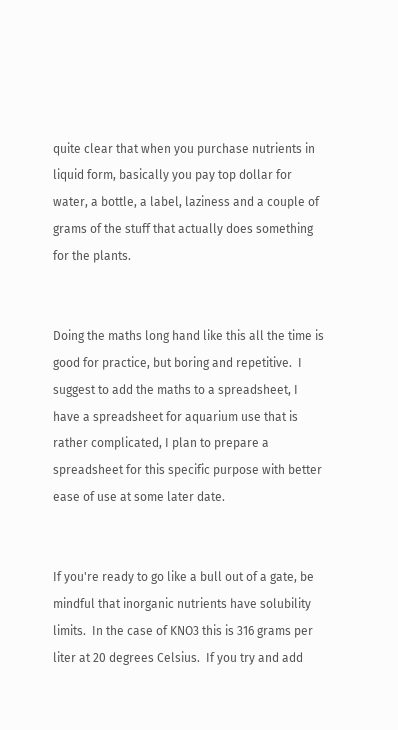quite clear that when you purchase nutrients in liquid form, basically you pay top dollar for water, a bottle, a label, laziness and a couple of grams of the stuff that actually does something for the plants.


Doing the maths long hand like this all the time is good for practice, but boring and repetitive.  I suggest to add the maths to a spreadsheet, I have a spreadsheet for aquarium use that is rather complicated, I plan to prepare a spreadsheet for this specific purpose with better ease of use at some later date.


If you're ready to go like a bull out of a gate, be mindful that inorganic nutrients have solubility limits.  In the case of KNO3 this is 316 grams per liter at 20 degrees Celsius.  If you try and add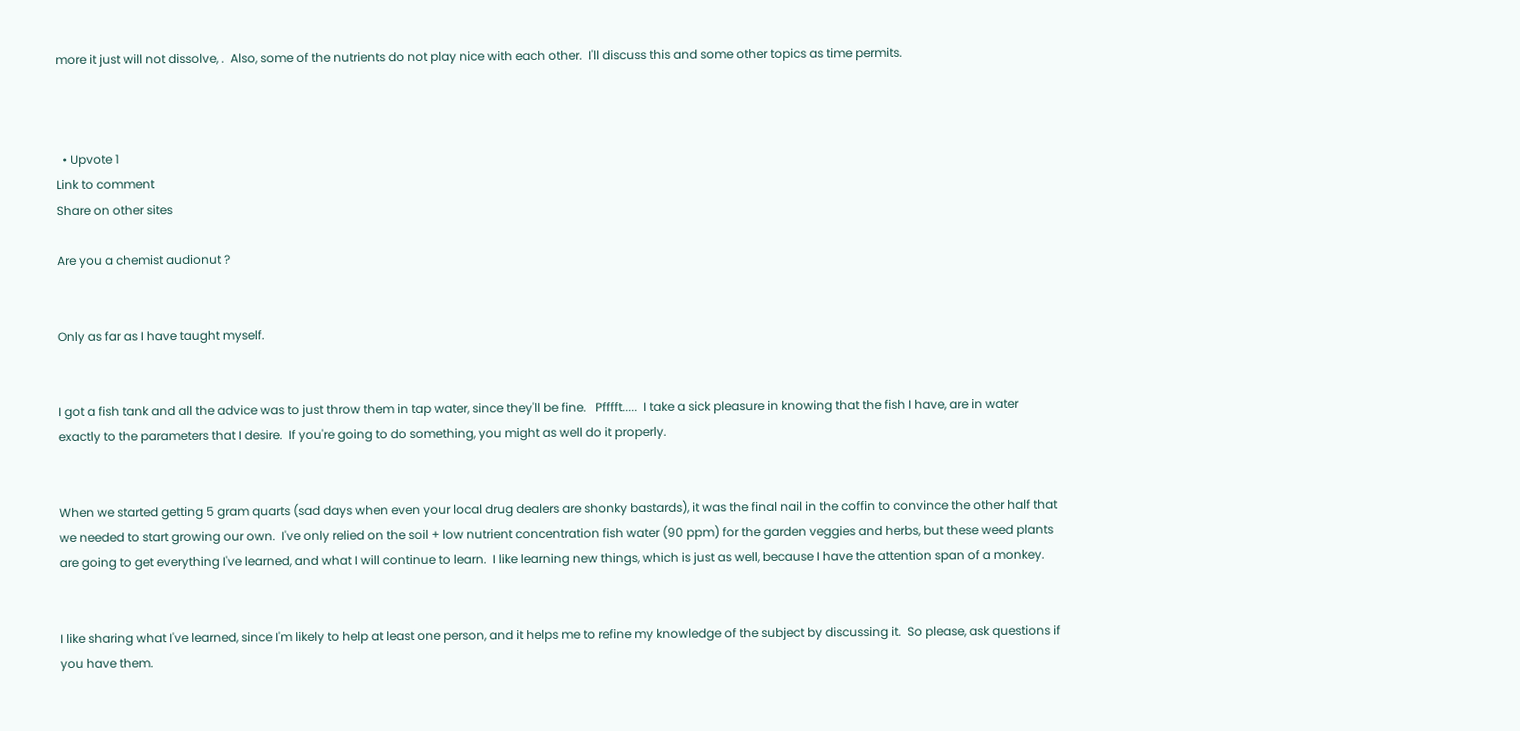more it just will not dissolve, .  Also, some of the nutrients do not play nice with each other.  I'll discuss this and some other topics as time permits.



  • Upvote 1
Link to comment
Share on other sites

Are you a chemist audionut ?


Only as far as I have taught myself.


I got a fish tank and all the advice was to just throw them in tap water, since they'll be fine.   Pfffft.....  I take a sick pleasure in knowing that the fish I have, are in water exactly to the parameters that I desire.  If you're going to do something, you might as well do it properly.


When we started getting 5 gram quarts (sad days when even your local drug dealers are shonky bastards), it was the final nail in the coffin to convince the other half that we needed to start growing our own.  I've only relied on the soil + low nutrient concentration fish water (90 ppm) for the garden veggies and herbs, but these weed plants are going to get everything I've learned, and what I will continue to learn.  I like learning new things, which is just as well, because I have the attention span of a monkey.


I like sharing what I've learned, since I'm likely to help at least one person, and it helps me to refine my knowledge of the subject by discussing it.  So please, ask questions if you have them.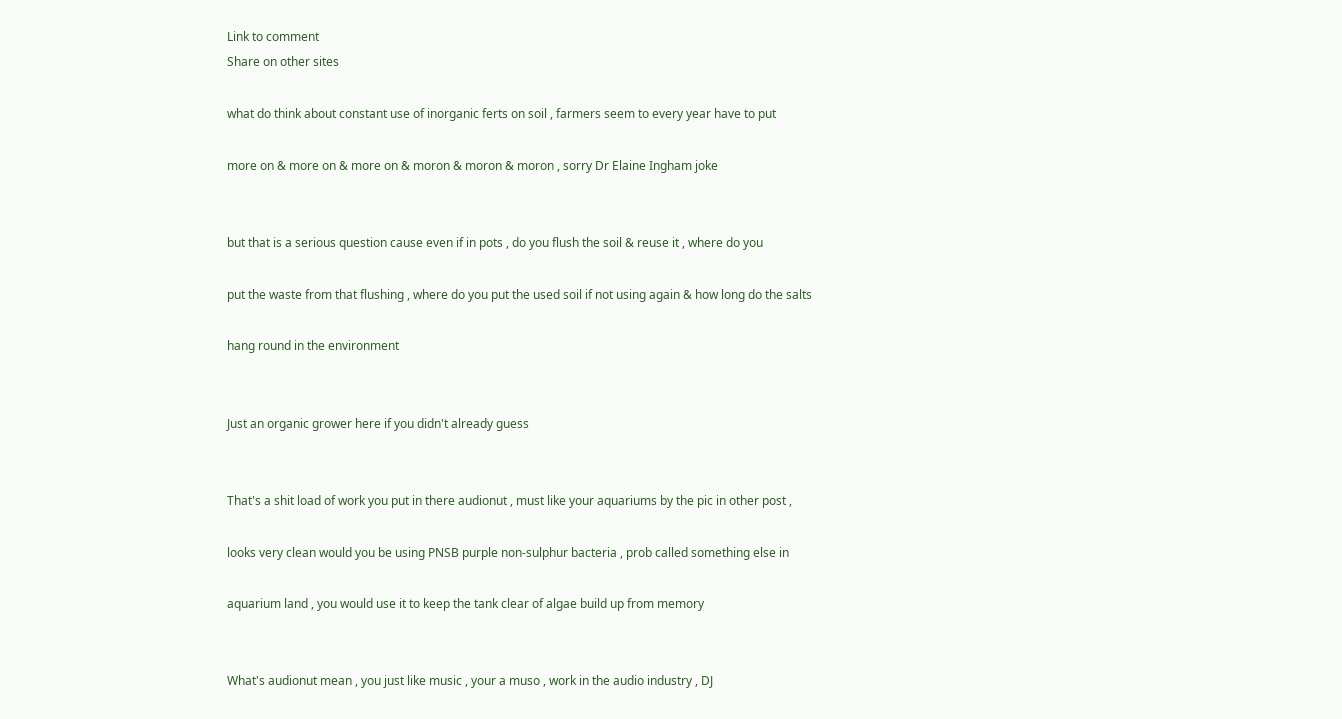Link to comment
Share on other sites

what do think about constant use of inorganic ferts on soil , farmers seem to every year have to put

more on & more on & more on & moron & moron & moron , sorry Dr Elaine Ingham joke


but that is a serious question cause even if in pots , do you flush the soil & reuse it , where do you

put the waste from that flushing , where do you put the used soil if not using again & how long do the salts

hang round in the environment


Just an organic grower here if you didn't already guess


That's a shit load of work you put in there audionut , must like your aquariums by the pic in other post ,

looks very clean would you be using PNSB purple non-sulphur bacteria , prob called something else in

aquarium land , you would use it to keep the tank clear of algae build up from memory


What's audionut mean , you just like music , your a muso , work in the audio industry , DJ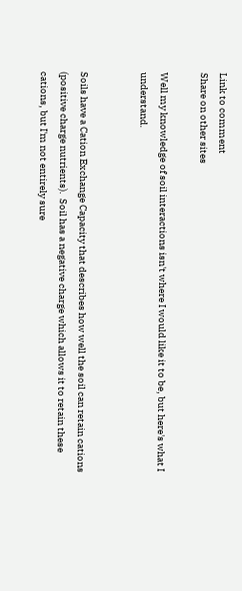Link to comment
Share on other sites

Well my knowledge of soil interactions isn't where I would like it to be, but here's what I understand.


Soils have a Cation Exchange Capacity that describes how well the soil can retain cations (positive charge nutrients).  Soil has a negative charge which allows it to retain these cations, but I'm not entirely sure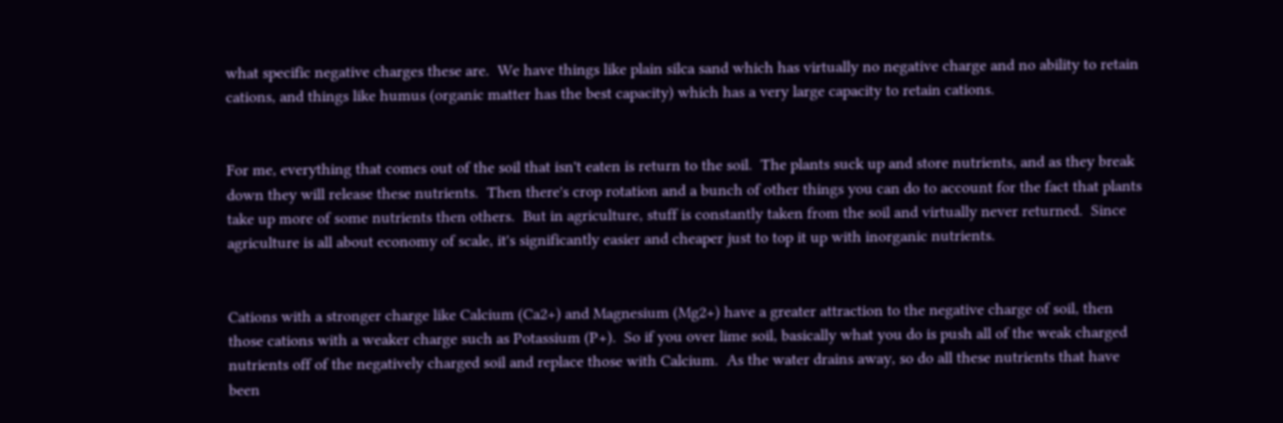what specific negative charges these are.  We have things like plain silca sand which has virtually no negative charge and no ability to retain cations, and things like humus (organic matter has the best capacity) which has a very large capacity to retain cations.


For me, everything that comes out of the soil that isn't eaten is return to the soil.  The plants suck up and store nutrients, and as they break down they will release these nutrients.  Then there's crop rotation and a bunch of other things you can do to account for the fact that plants take up more of some nutrients then others.  But in agriculture, stuff is constantly taken from the soil and virtually never returned.  Since agriculture is all about economy of scale, it's significantly easier and cheaper just to top it up with inorganic nutrients.


Cations with a stronger charge like Calcium (Ca2+) and Magnesium (Mg2+) have a greater attraction to the negative charge of soil, then those cations with a weaker charge such as Potassium (P+).  So if you over lime soil, basically what you do is push all of the weak charged nutrients off of the negatively charged soil and replace those with Calcium.  As the water drains away, so do all these nutrients that have been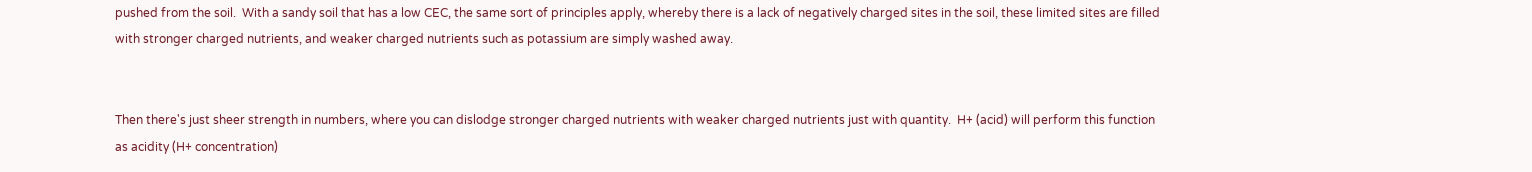pushed from the soil.  With a sandy soil that has a low CEC, the same sort of principles apply, whereby there is a lack of negatively charged sites in the soil, these limited sites are filled with stronger charged nutrients, and weaker charged nutrients such as potassium are simply washed away.


Then there's just sheer strength in numbers, where you can dislodge stronger charged nutrients with weaker charged nutrients just with quantity.  H+ (acid) will perform this function as acidity (H+ concentration)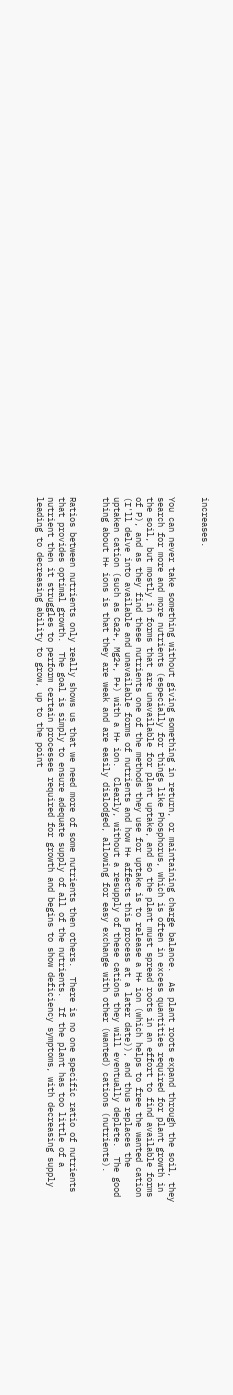increases.


You can never take something without giving something in return, or maintaining charge balance.  As plant roots expand through the soil, they search for more and more nutrients (especially for things like Phosphorus, which is often in excess quantities required for plant growth in the soil, but mostly in forms that are unavailable for plant uptake, and so the plant must spread roots in an effort to find available forms of P), and as they find these nutrients one of the methods they use for uptake is to release a H+ ion (which helps to free the wanted cation (I'll delve into available and unavailable forms of nutrients and how H+ affects this process at a later date)), and thus replaces the uptaken cation (such as Ca2+, Mg2+, P+) with a H+ ion.  Clearly, without a resupply of these cations they will eventually deplete.  The good thing about H+ ions is that they are weak and are easily dislodged, allowing for easy exchange with other (wanted) cations (nutrients).


Ratios between nutrients only really shows us that we need more of some nutrients then others.  There is no one specific ratio of nutrients that provides optimal growth.  The goal is simply to ensure adequate supply of all of the nutrients.  If the plant has too little of a nutrient then it struggles to perform certain processes required for growth and begins to show deficiency symptoms, with decreasing supply leading to decreasing ability to grow, up to the point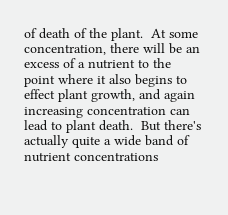of death of the plant.  At some concentration, there will be an excess of a nutrient to the point where it also begins to effect plant growth, and again increasing concentration can lead to plant death.  But there's actually quite a wide band of nutrient concentrations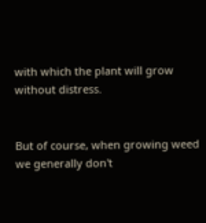with which the plant will grow without distress.


But of course, when growing weed we generally don't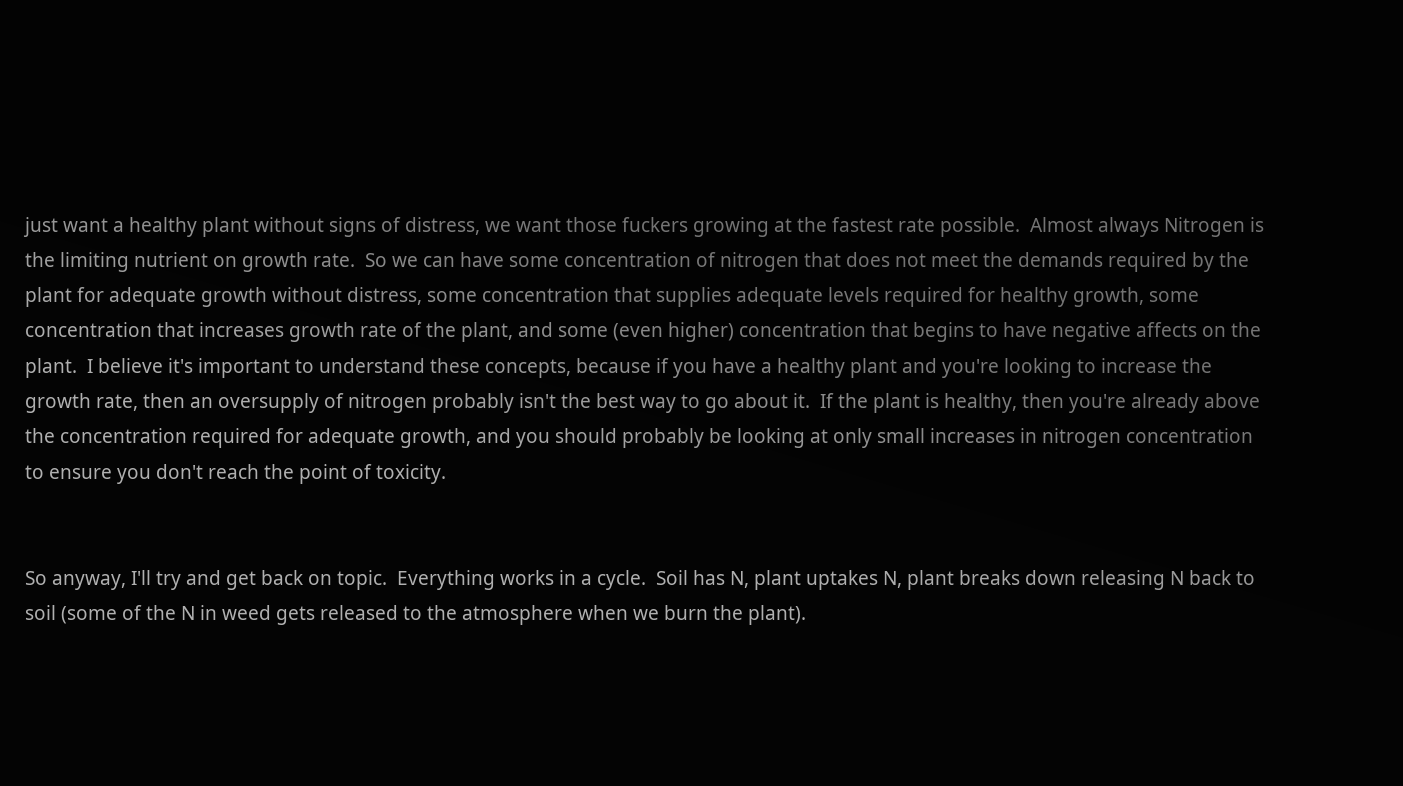just want a healthy plant without signs of distress, we want those fuckers growing at the fastest rate possible.  Almost always Nitrogen is the limiting nutrient on growth rate.  So we can have some concentration of nitrogen that does not meet the demands required by the plant for adequate growth without distress, some concentration that supplies adequate levels required for healthy growth, some concentration that increases growth rate of the plant, and some (even higher) concentration that begins to have negative affects on the plant.  I believe it's important to understand these concepts, because if you have a healthy plant and you're looking to increase the growth rate, then an oversupply of nitrogen probably isn't the best way to go about it.  If the plant is healthy, then you're already above the concentration required for adequate growth, and you should probably be looking at only small increases in nitrogen concentration to ensure you don't reach the point of toxicity.


So anyway, I'll try and get back on topic.  Everything works in a cycle.  Soil has N, plant uptakes N, plant breaks down releasing N back to soil (some of the N in weed gets released to the atmosphere when we burn the plant).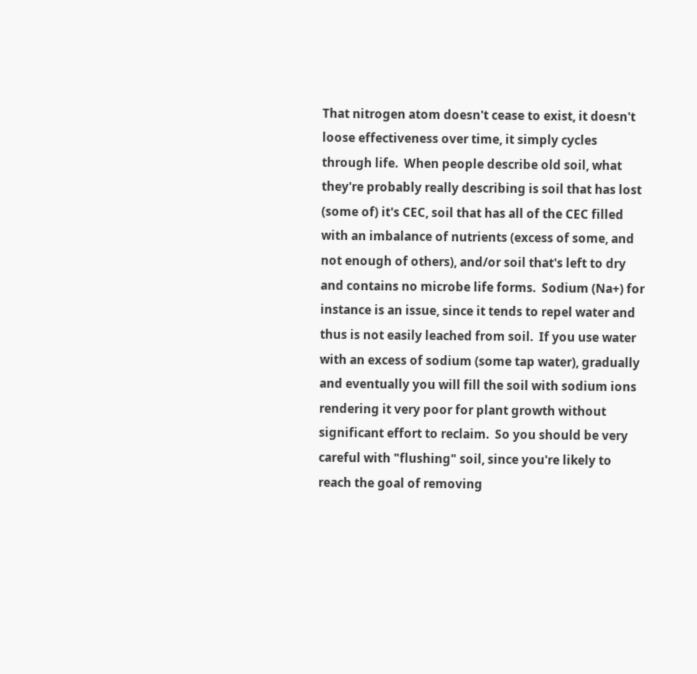That nitrogen atom doesn't cease to exist, it doesn't loose effectiveness over time, it simply cycles through life.  When people describe old soil, what they're probably really describing is soil that has lost (some of) it's CEC, soil that has all of the CEC filled with an imbalance of nutrients (excess of some, and not enough of others), and/or soil that's left to dry and contains no microbe life forms.  Sodium (Na+) for instance is an issue, since it tends to repel water and thus is not easily leached from soil.  If you use water with an excess of sodium (some tap water), gradually and eventually you will fill the soil with sodium ions rendering it very poor for plant growth without significant effort to reclaim.  So you should be very careful with "flushing" soil, since you're likely to reach the goal of removing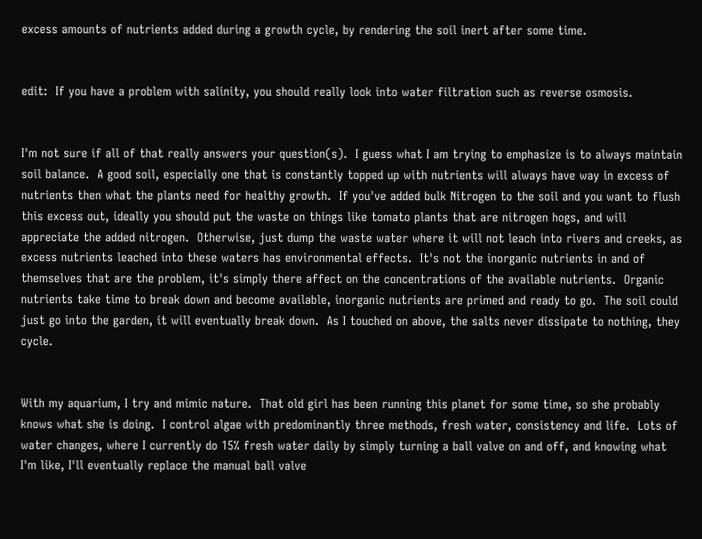excess amounts of nutrients added during a growth cycle, by rendering the soil inert after some time.


edit:  If you have a problem with salinity, you should really look into water filtration such as reverse osmosis.


I'm not sure if all of that really answers your question(s).  I guess what I am trying to emphasize is to always maintain soil balance.  A good soil, especially one that is constantly topped up with nutrients will always have way in excess of nutrients then what the plants need for healthy growth.  If you've added bulk Nitrogen to the soil and you want to flush this excess out, ideally you should put the waste on things like tomato plants that are nitrogen hogs, and will appreciate the added nitrogen.  Otherwise, just dump the waste water where it will not leach into rivers and creeks, as excess nutrients leached into these waters has environmental effects.  It's not the inorganic nutrients in and of themselves that are the problem, it's simply there affect on the concentrations of the available nutrients.  Organic nutrients take time to break down and become available, inorganic nutrients are primed and ready to go.  The soil could just go into the garden, it will eventually break down.  As I touched on above, the salts never dissipate to nothing, they cycle.


With my aquarium, I try and mimic nature.  That old girl has been running this planet for some time, so she probably knows what she is doing.  I control algae with predominantly three methods, fresh water, consistency and life.  Lots of water changes, where I currently do 15% fresh water daily by simply turning a ball valve on and off, and knowing what I'm like, I'll eventually replace the manual ball valve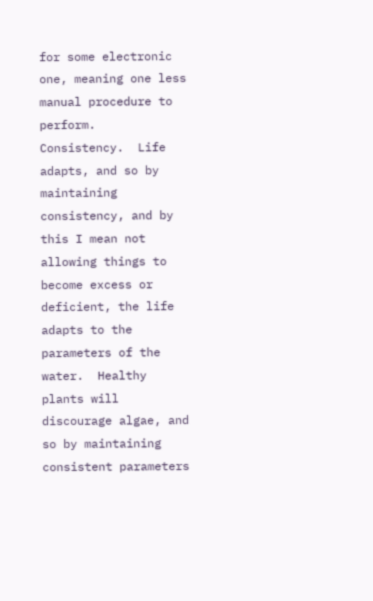for some electronic one, meaning one less manual procedure to perform.  Consistency.  Life adapts, and so by maintaining consistency, and by this I mean not allowing things to become excess or deficient, the life adapts to the parameters of the water.  Healthy plants will discourage algae, and so by maintaining consistent parameters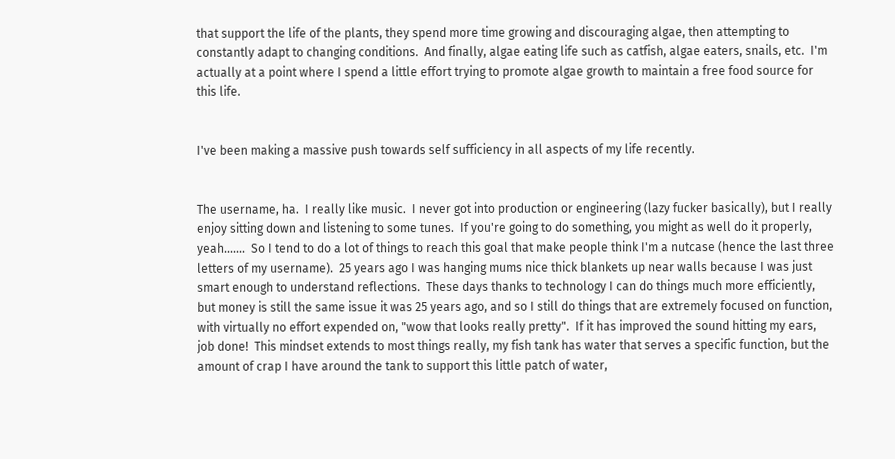that support the life of the plants, they spend more time growing and discouraging algae, then attempting to constantly adapt to changing conditions.  And finally, algae eating life such as catfish, algae eaters, snails, etc.  I'm actually at a point where I spend a little effort trying to promote algae growth to maintain a free food source for this life.


I've been making a massive push towards self sufficiency in all aspects of my life recently.


The username, ha.  I really like music.  I never got into production or engineering (lazy fucker basically), but I really enjoy sitting down and listening to some tunes.  If you're going to do something, you might as well do it properly, yeah.......  So I tend to do a lot of things to reach this goal that make people think I'm a nutcase (hence the last three letters of my username).  25 years ago I was hanging mums nice thick blankets up near walls because I was just smart enough to understand reflections.  These days thanks to technology I can do things much more efficiently, but money is still the same issue it was 25 years ago, and so I still do things that are extremely focused on function, with virtually no effort expended on, "wow that looks really pretty".  If it has improved the sound hitting my ears, job done!  This mindset extends to most things really, my fish tank has water that serves a specific function, but the amount of crap I have around the tank to support this little patch of water,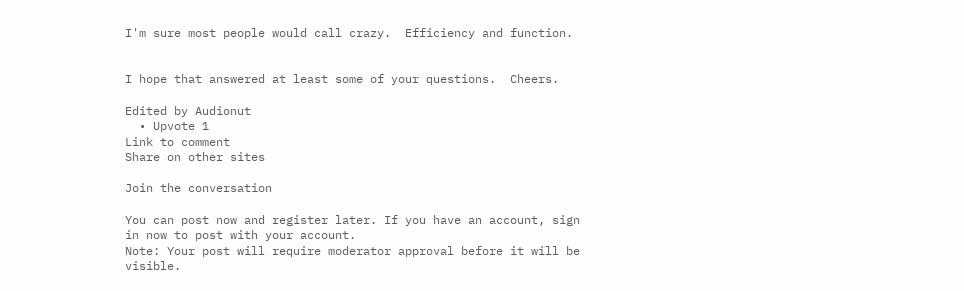I'm sure most people would call crazy.  Efficiency and function.


I hope that answered at least some of your questions.  Cheers.

Edited by Audionut
  • Upvote 1
Link to comment
Share on other sites

Join the conversation

You can post now and register later. If you have an account, sign in now to post with your account.
Note: Your post will require moderator approval before it will be visible.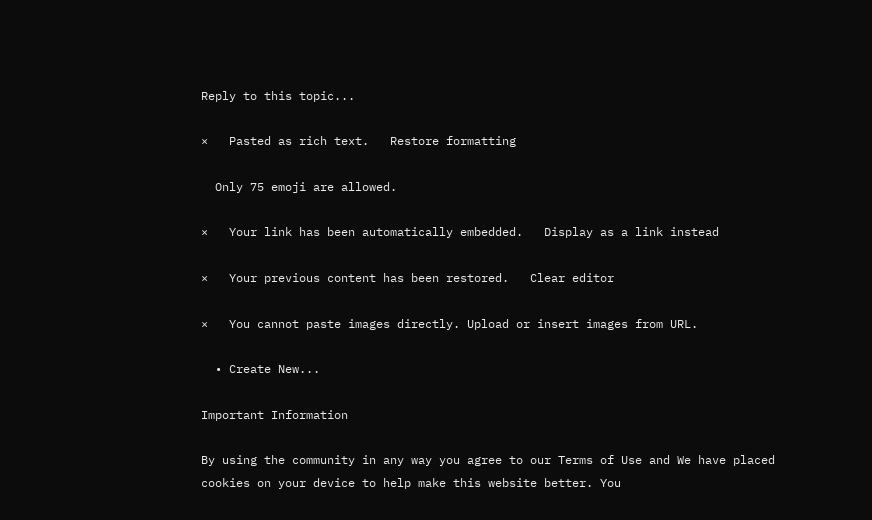Reply to this topic...

×   Pasted as rich text.   Restore formatting

  Only 75 emoji are allowed.

×   Your link has been automatically embedded.   Display as a link instead

×   Your previous content has been restored.   Clear editor

×   You cannot paste images directly. Upload or insert images from URL.

  • Create New...

Important Information

By using the community in any way you agree to our Terms of Use and We have placed cookies on your device to help make this website better. You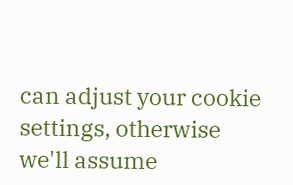can adjust your cookie settings, otherwise we'll assume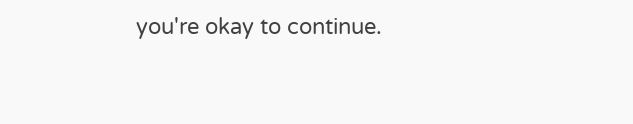you're okay to continue.